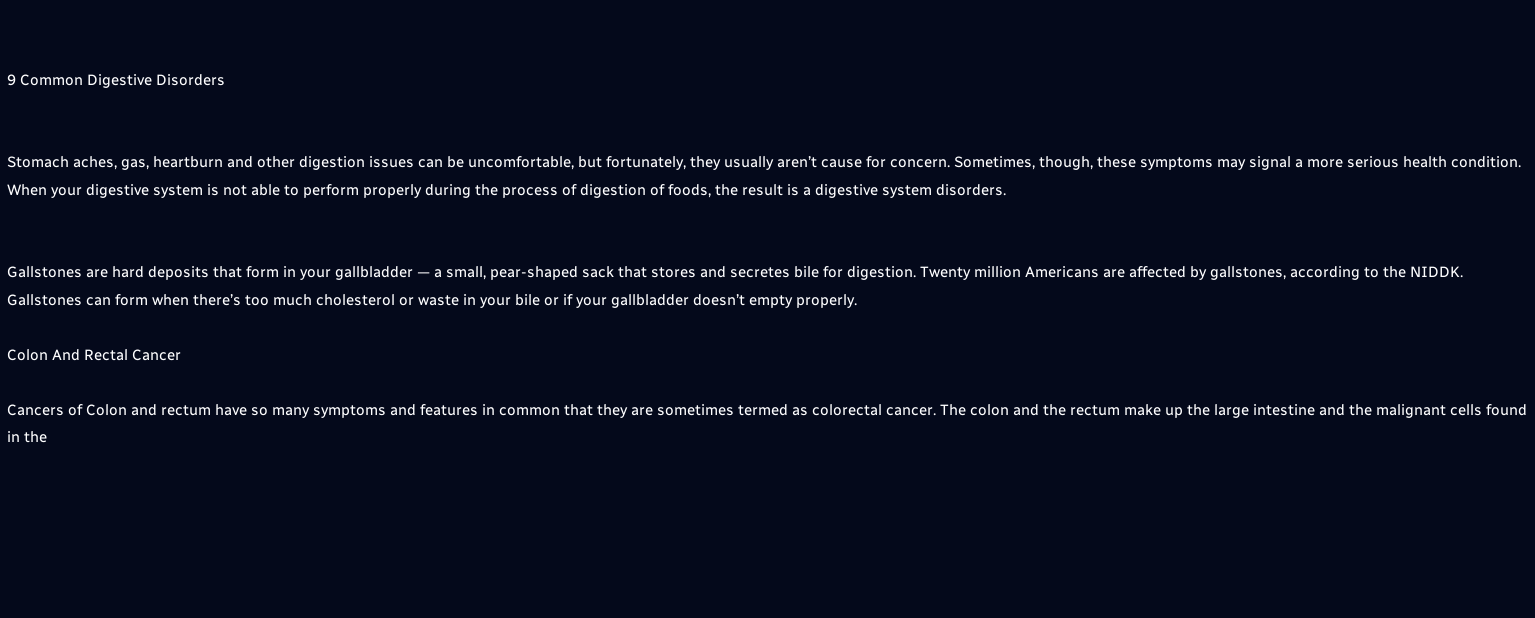9 Common Digestive Disorders


Stomach aches, gas, heartburn and other digestion issues can be uncomfortable, but fortunately, they usually aren’t cause for concern. Sometimes, though, these symptoms may signal a more serious health condition. When your digestive system is not able to perform properly during the process of digestion of foods, the result is a digestive system disorders.


Gallstones are hard deposits that form in your gallbladder — a small, pear-shaped sack that stores and secretes bile for digestion. Twenty million Americans are affected by gallstones, according to the NIDDK. Gallstones can form when there’s too much cholesterol or waste in your bile or if your gallbladder doesn’t empty properly.

Colon And Rectal Cancer

Cancers of Colon and rectum have so many symptoms and features in common that they are sometimes termed as colorectal cancer. The colon and the rectum make up the large intestine and the malignant cells found in the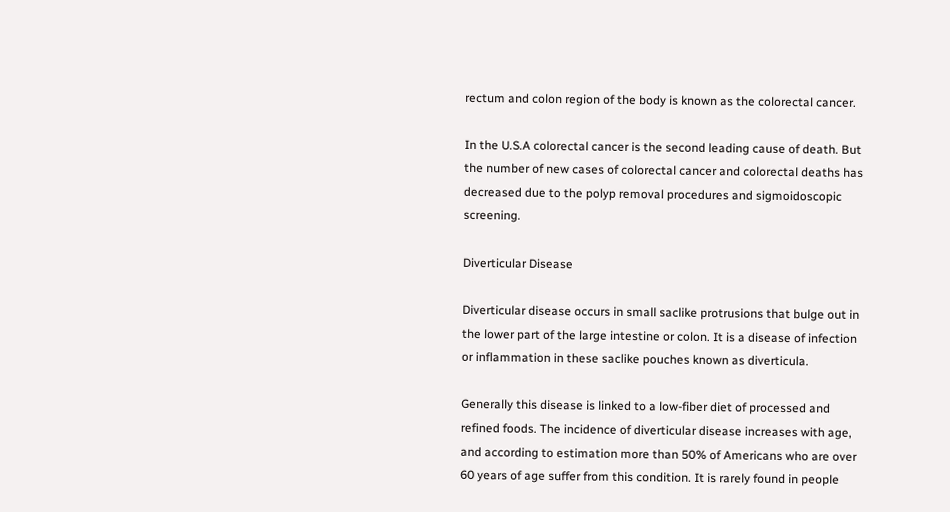rectum and colon region of the body is known as the colorectal cancer.

In the U.S.A colorectal cancer is the second leading cause of death. But the number of new cases of colorectal cancer and colorectal deaths has decreased due to the polyp removal procedures and sigmoidoscopic screening.

Diverticular Disease

Diverticular disease occurs in small saclike protrusions that bulge out in the lower part of the large intestine or colon. It is a disease of infection or inflammation in these saclike pouches known as diverticula.

Generally this disease is linked to a low-fiber diet of processed and refined foods. The incidence of diverticular disease increases with age, and according to estimation more than 50% of Americans who are over 60 years of age suffer from this condition. It is rarely found in people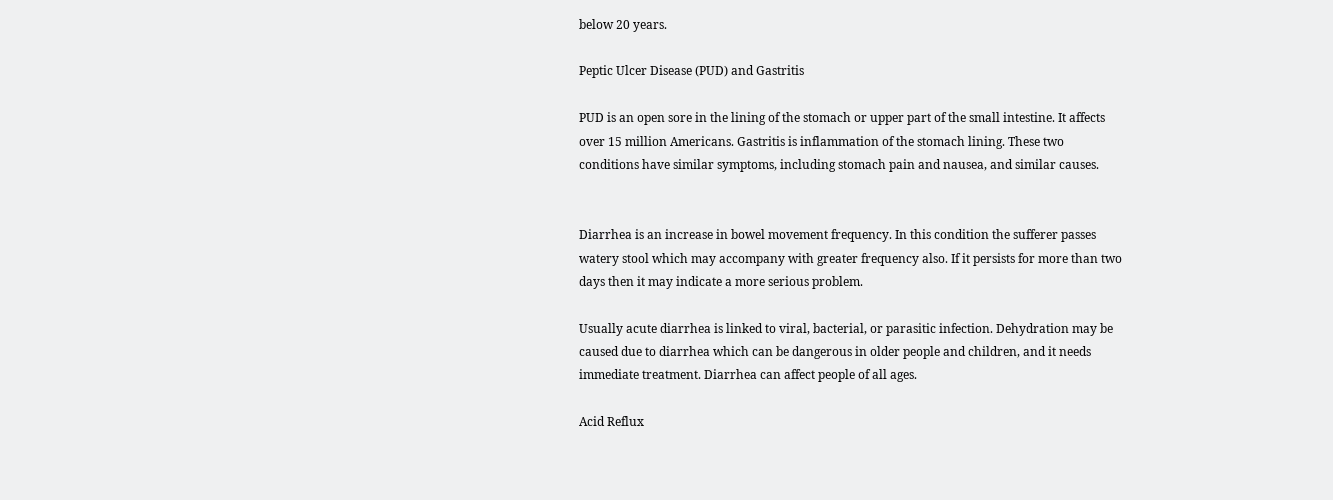below 20 years.

Peptic Ulcer Disease (PUD) and Gastritis

PUD is an open sore in the lining of the stomach or upper part of the small intestine. It affects over 15 million Americans. Gastritis is inflammation of the stomach lining. These two conditions have similar symptoms, including stomach pain and nausea, and similar causes.


Diarrhea is an increase in bowel movement frequency. In this condition the sufferer passes watery stool which may accompany with greater frequency also. If it persists for more than two days then it may indicate a more serious problem.

Usually acute diarrhea is linked to viral, bacterial, or parasitic infection. Dehydration may be caused due to diarrhea which can be dangerous in older people and children, and it needs immediate treatment. Diarrhea can affect people of all ages.

Acid Reflux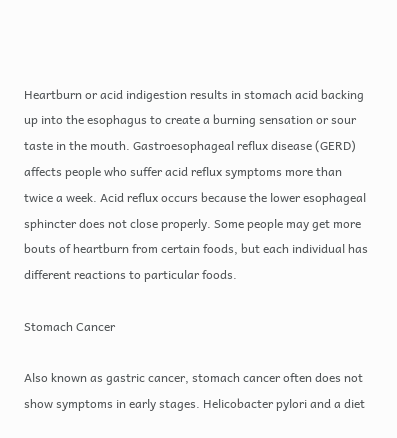Heartburn or acid indigestion results in stomach acid backing up into the esophagus to create a burning sensation or sour taste in the mouth. Gastroesophageal reflux disease (GERD) affects people who suffer acid reflux symptoms more than twice a week. Acid reflux occurs because the lower esophageal sphincter does not close properly. Some people may get more bouts of heartburn from certain foods, but each individual has different reactions to particular foods.

Stomach Cancer

Also known as gastric cancer, stomach cancer often does not show symptoms in early stages. Helicobacter pylori and a diet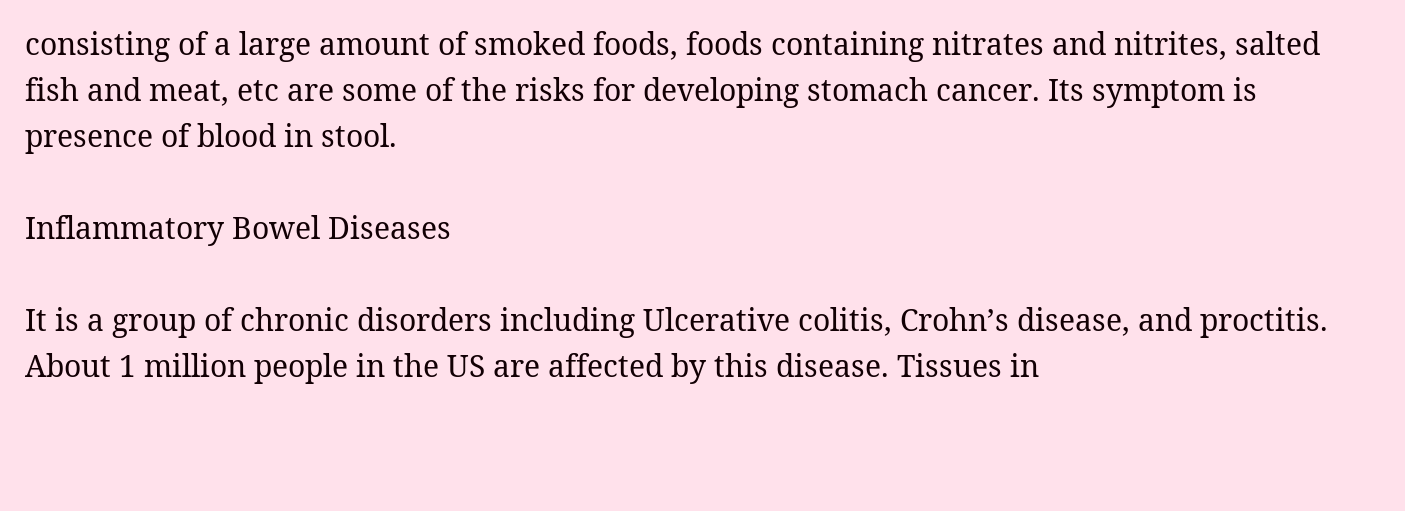consisting of a large amount of smoked foods, foods containing nitrates and nitrites, salted fish and meat, etc are some of the risks for developing stomach cancer. Its symptom is presence of blood in stool.

Inflammatory Bowel Diseases

It is a group of chronic disorders including Ulcerative colitis, Crohn’s disease, and proctitis. About 1 million people in the US are affected by this disease. Tissues in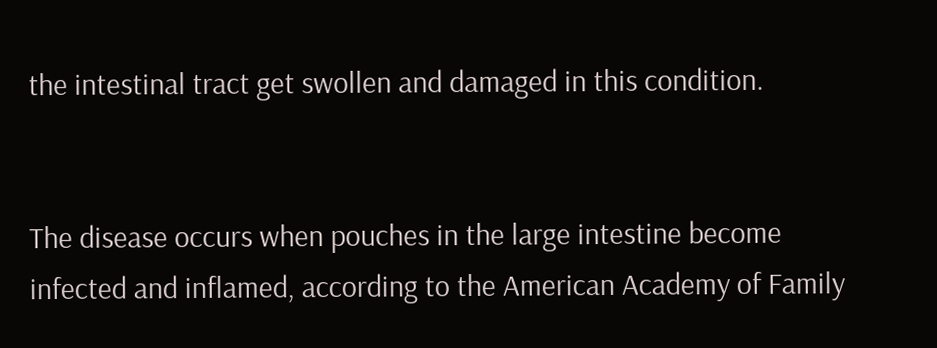the intestinal tract get swollen and damaged in this condition.


The disease occurs when pouches in the large intestine become infected and inflamed, according to the American Academy of Family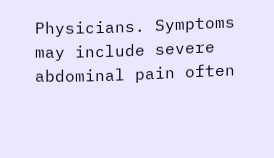Physicians. Symptoms may include severe abdominal pain often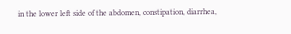in the lower left side of the abdomen, constipation, diarrhea,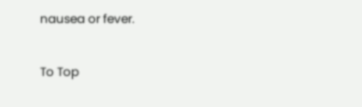nausea or fever.

To Top